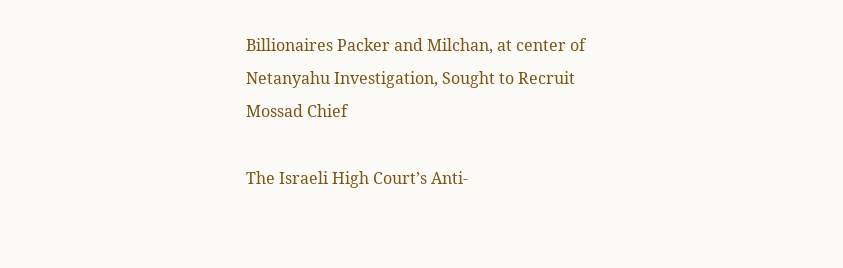Billionaires Packer and Milchan, at center of Netanyahu Investigation, Sought to Recruit Mossad Chief

The Israeli High Court’s Anti-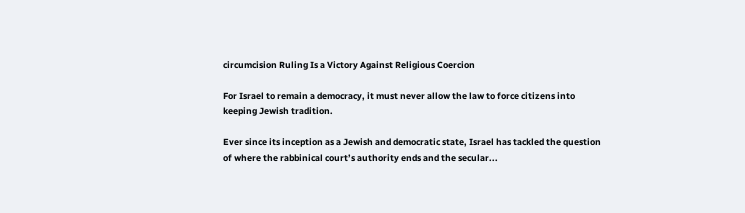circumcision Ruling Is a Victory Against Religious Coercion

For Israel to remain a democracy, it must never allow the law to force citizens into keeping Jewish tradition.

Ever since its inception as a Jewish and democratic state, Israel has tackled the question of where the rabbinical court’s authority ends and the secular...